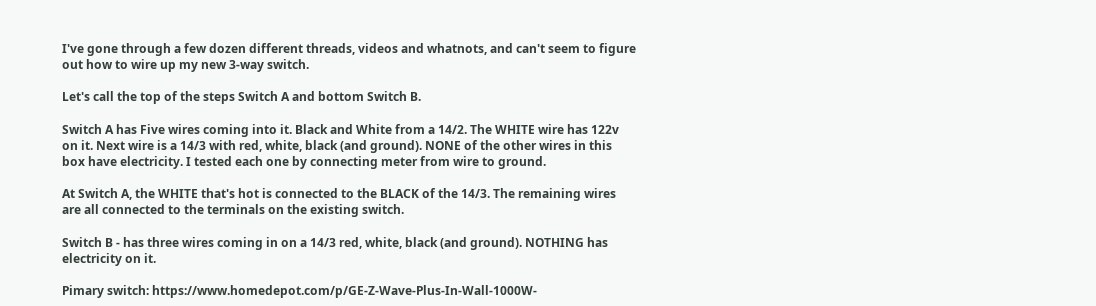I've gone through a few dozen different threads, videos and whatnots, and can't seem to figure out how to wire up my new 3-way switch.

Let's call the top of the steps Switch A and bottom Switch B.

Switch A has Five wires coming into it. Black and White from a 14/2. The WHITE wire has 122v on it. Next wire is a 14/3 with red, white, black (and ground). NONE of the other wires in this box have electricity. I tested each one by connecting meter from wire to ground.

At Switch A, the WHITE that's hot is connected to the BLACK of the 14/3. The remaining wires are all connected to the terminals on the existing switch.

Switch B - has three wires coming in on a 14/3 red, white, black (and ground). NOTHING has electricity on it.

Pimary switch: https://www.homedepot.com/p/GE-Z-Wave-Plus-In-Wall-1000W-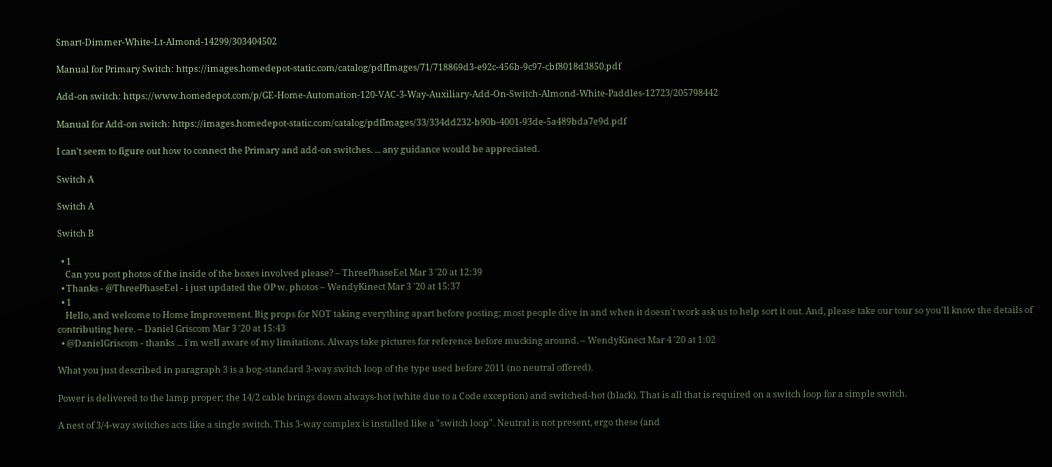Smart-Dimmer-White-Lt-Almond-14299/303404502

Manual for Primary Switch: https://images.homedepot-static.com/catalog/pdfImages/71/718869d3-e92c-456b-9c97-cbf8018d3850.pdf

Add-on switch: https://www.homedepot.com/p/GE-Home-Automation-120-VAC-3-Way-Auxiliary-Add-On-Switch-Almond-White-Paddles-12723/205798442

Manual for Add-on switch: https://images.homedepot-static.com/catalog/pdfImages/33/334dd232-b90b-4001-93de-5a489bda7e9d.pdf

I can't seem to figure out how to connect the Primary and add-on switches. ... any guidance would be appreciated.

Switch A

Switch A

Switch B

  • 1
    Can you post photos of the inside of the boxes involved please? – ThreePhaseEel Mar 3 '20 at 12:39
  • Thanks - @ThreePhaseEel - i just updated the OP w. photos – WendyKinect Mar 3 '20 at 15:37
  • 1
    Hello, and welcome to Home Improvement. Big props for NOT taking everything apart before posting; most people dive in and when it doesn't work ask us to help sort it out. And, please take our tour so you'll know the details of contributing here. – Daniel Griscom Mar 3 '20 at 15:43
  • @DanielGriscom - thanks ... i'm well aware of my limitations. Always take pictures for reference before mucking around. – WendyKinect Mar 4 '20 at 1:02

What you just described in paragraph 3 is a bog-standard 3-way switch loop of the type used before 2011 (no neutral offered).

Power is delivered to the lamp proper; the 14/2 cable brings down always-hot (white due to a Code exception) and switched-hot (black). That is all that is required on a switch loop for a simple switch.

A nest of 3/4-way switches acts like a single switch. This 3-way complex is installed like a "switch loop". Neutral is not present, ergo these (and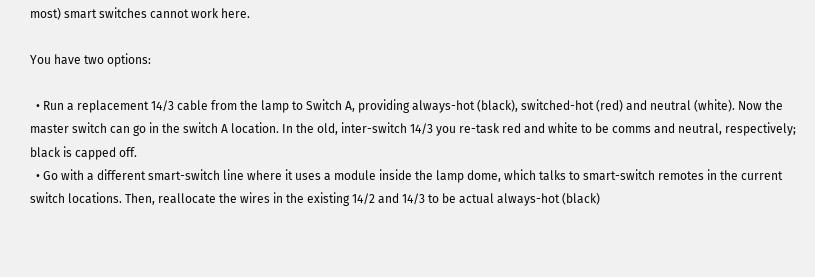most) smart switches cannot work here.

You have two options:

  • Run a replacement 14/3 cable from the lamp to Switch A, providing always-hot (black), switched-hot (red) and neutral (white). Now the master switch can go in the switch A location. In the old, inter-switch 14/3 you re-task red and white to be comms and neutral, respectively; black is capped off.
  • Go with a different smart-switch line where it uses a module inside the lamp dome, which talks to smart-switch remotes in the current switch locations. Then, reallocate the wires in the existing 14/2 and 14/3 to be actual always-hot (black)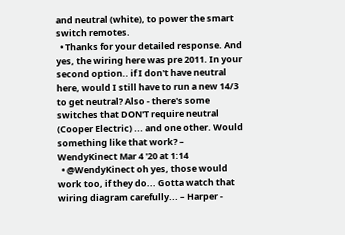and neutral (white), to power the smart switch remotes.
  • Thanks for your detailed response. And yes, the wiring here was pre 2011. In your second option.. if I don't have neutral here, would I still have to run a new 14/3 to get neutral? Also - there's some switches that DON'T require neutral (Cooper Electric) ... and one other. Would something like that work? – WendyKinect Mar 4 '20 at 1:14
  • @WendyKinect oh yes, those would work too, if they do... Gotta watch that wiring diagram carefully... – Harper -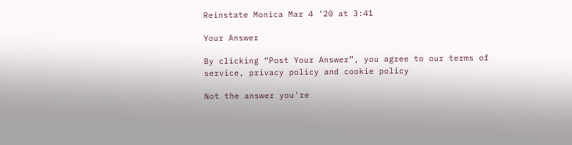Reinstate Monica Mar 4 '20 at 3:41

Your Answer

By clicking “Post Your Answer”, you agree to our terms of service, privacy policy and cookie policy

Not the answer you're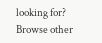looking for? Browse other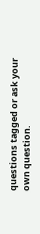questions tagged or ask your own question.